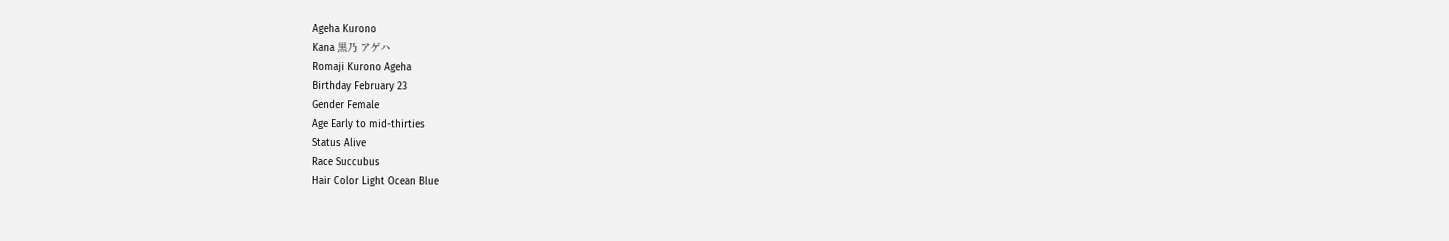Ageha Kurono
Kana 黒乃 アゲハ
Romaji Kurono Ageha
Birthday February 23
Gender Female
Age Early to mid-thirties
Status Alive
Race Succubus
Hair Color Light Ocean Blue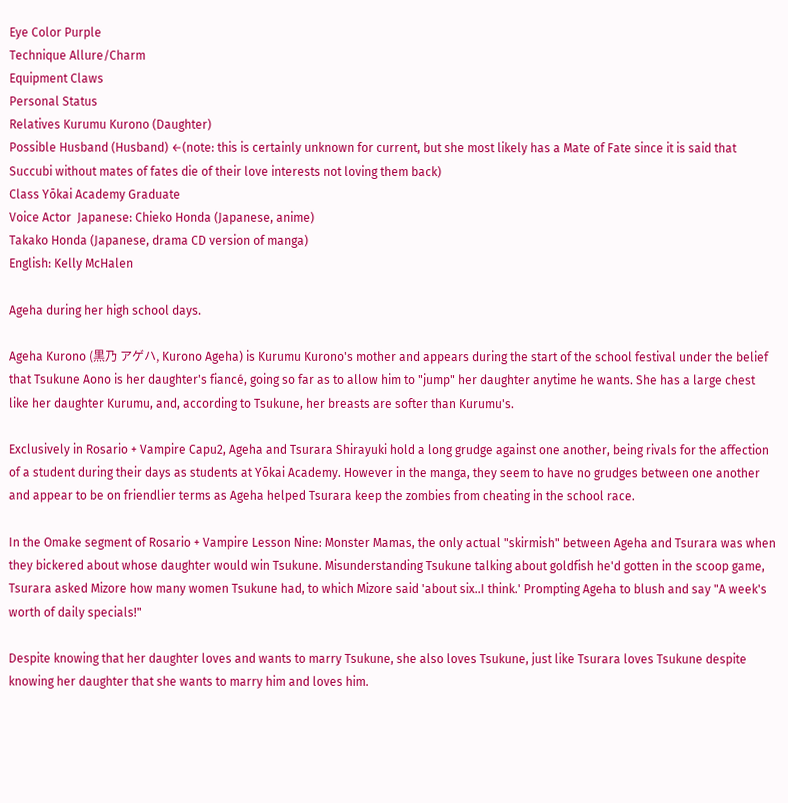Eye Color Purple
Technique Allure/Charm
Equipment Claws
Personal Status
Relatives Kurumu Kurono (Daughter)
Possible Husband (Husband) ←(note: this is certainly unknown for current, but she most likely has a Mate of Fate since it is said that Succubi without mates of fates die of their love interests not loving them back)
Class Yōkai Academy Graduate
Voice Actor  Japanese: Chieko Honda (Japanese, anime)
Takako Honda (Japanese, drama CD version of manga)
English: Kelly McHalen

Ageha during her high school days.

Ageha Kurono (黒乃 アゲハ, Kurono Ageha) is Kurumu Kurono's mother and appears during the start of the school festival under the belief that Tsukune Aono is her daughter's fiancé, going so far as to allow him to "jump" her daughter anytime he wants. She has a large chest like her daughter Kurumu, and, according to Tsukune, her breasts are softer than Kurumu's.

Exclusively in Rosario + Vampire Capu2, Ageha and Tsurara Shirayuki hold a long grudge against one another, being rivals for the affection of a student during their days as students at Yōkai Academy. However in the manga, they seem to have no grudges between one another and appear to be on friendlier terms as Ageha helped Tsurara keep the zombies from cheating in the school race.

In the Omake segment of Rosario + Vampire Lesson Nine: Monster Mamas, the only actual "skirmish" between Ageha and Tsurara was when they bickered about whose daughter would win Tsukune. Misunderstanding Tsukune talking about goldfish he'd gotten in the scoop game, Tsurara asked Mizore how many women Tsukune had, to which Mizore said 'about six..I think.' Prompting Ageha to blush and say "A week's worth of daily specials!"

Despite knowing that her daughter loves and wants to marry Tsukune, she also loves Tsukune, just like Tsurara loves Tsukune despite knowing her daughter that she wants to marry him and loves him.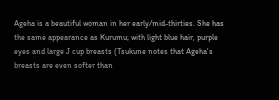Ageha is a beautiful woman in her early/mid-thirties. She has the same appearance as Kurumu; with light blue hair, purple eyes and large J cup breasts (Tsukune notes that Ageha's breasts are even softer than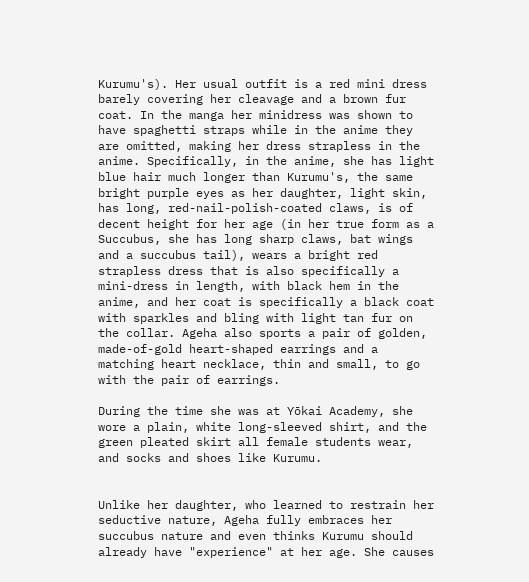Kurumu's). Her usual outfit is a red mini dress barely covering her cleavage and a brown fur coat. In the manga her minidress was shown to have spaghetti straps while in the anime they are omitted, making her dress strapless in the anime. Specifically, in the anime, she has light blue hair much longer than Kurumu's, the same bright purple eyes as her daughter, light skin, has long, red-nail-polish-coated claws, is of decent height for her age (in her true form as a Succubus, she has long sharp claws, bat wings and a succubus tail), wears a bright red strapless dress that is also specifically a mini-dress in length, with black hem in the anime, and her coat is specifically a black coat with sparkles and bling with light tan fur on the collar. Ageha also sports a pair of golden, made-of-gold heart-shaped earrings and a matching heart necklace, thin and small, to go with the pair of earrings.

During the time she was at Yōkai Academy, she wore a plain, white long-sleeved shirt, and the green pleated skirt all female students wear, and socks and shoes like Kurumu.


Unlike her daughter, who learned to restrain her seductive nature, Ageha fully embraces her succubus nature and even thinks Kurumu should already have "experience" at her age. She causes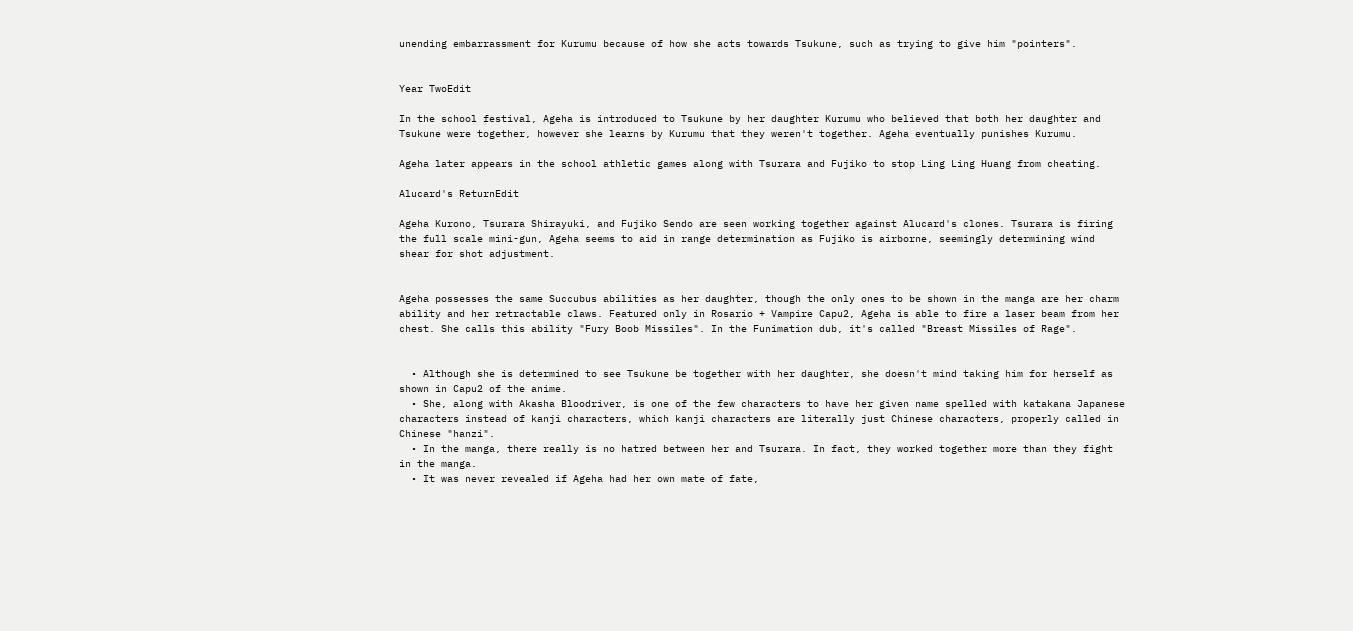unending embarrassment for Kurumu because of how she acts towards Tsukune, such as trying to give him "pointers".


Year TwoEdit

In the school festival, Ageha is introduced to Tsukune by her daughter Kurumu who believed that both her daughter and Tsukune were together, however she learns by Kurumu that they weren't together. Ageha eventually punishes Kurumu.

Ageha later appears in the school athletic games along with Tsurara and Fujiko to stop Ling Ling Huang from cheating.

Alucard's ReturnEdit

Ageha Kurono, Tsurara Shirayuki, and Fujiko Sendo are seen working together against Alucard's clones. Tsurara is firing the full scale mini-gun, Ageha seems to aid in range determination as Fujiko is airborne, seemingly determining wind shear for shot adjustment.


Ageha possesses the same Succubus abilities as her daughter, though the only ones to be shown in the manga are her charm ability and her retractable claws. Featured only in Rosario + Vampire Capu2, Ageha is able to fire a laser beam from her chest. She calls this ability "Fury Boob Missiles". In the Funimation dub, it's called "Breast Missiles of Rage".


  • Although she is determined to see Tsukune be together with her daughter, she doesn't mind taking him for herself as shown in Capu2 of the anime.
  • She, along with Akasha Bloodriver, is one of the few characters to have her given name spelled with katakana Japanese characters instead of kanji characters, which kanji characters are literally just Chinese characters, properly called in Chinese "hanzi".
  • In the manga, there really is no hatred between her and Tsurara. In fact, they worked together more than they fight in the manga.
  • It was never revealed if Ageha had her own mate of fate,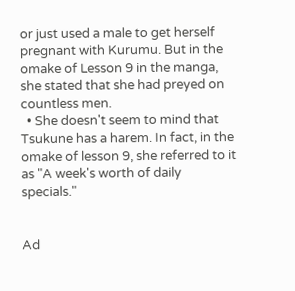or just used a male to get herself pregnant with Kurumu. But in the omake of Lesson 9 in the manga, she stated that she had preyed on countless men.
  • She doesn't seem to mind that Tsukune has a harem. In fact, in the omake of lesson 9, she referred to it as "A week's worth of daily specials."


Ad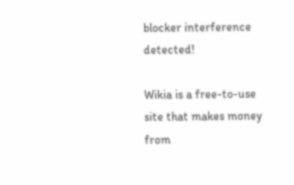blocker interference detected!

Wikia is a free-to-use site that makes money from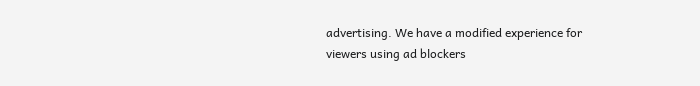advertising. We have a modified experience for viewers using ad blockers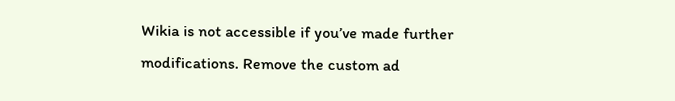Wikia is not accessible if you’ve made further modifications. Remove the custom ad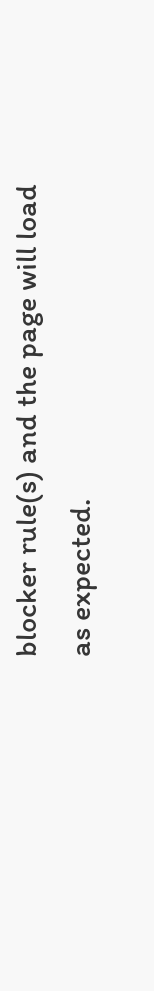blocker rule(s) and the page will load as expected.